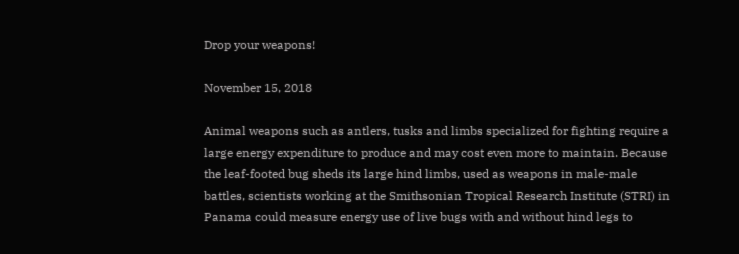Drop your weapons!

November 15, 2018

Animal weapons such as antlers, tusks and limbs specialized for fighting require a large energy expenditure to produce and may cost even more to maintain. Because the leaf-footed bug sheds its large hind limbs, used as weapons in male-male battles, scientists working at the Smithsonian Tropical Research Institute (STRI) in Panama could measure energy use of live bugs with and without hind legs to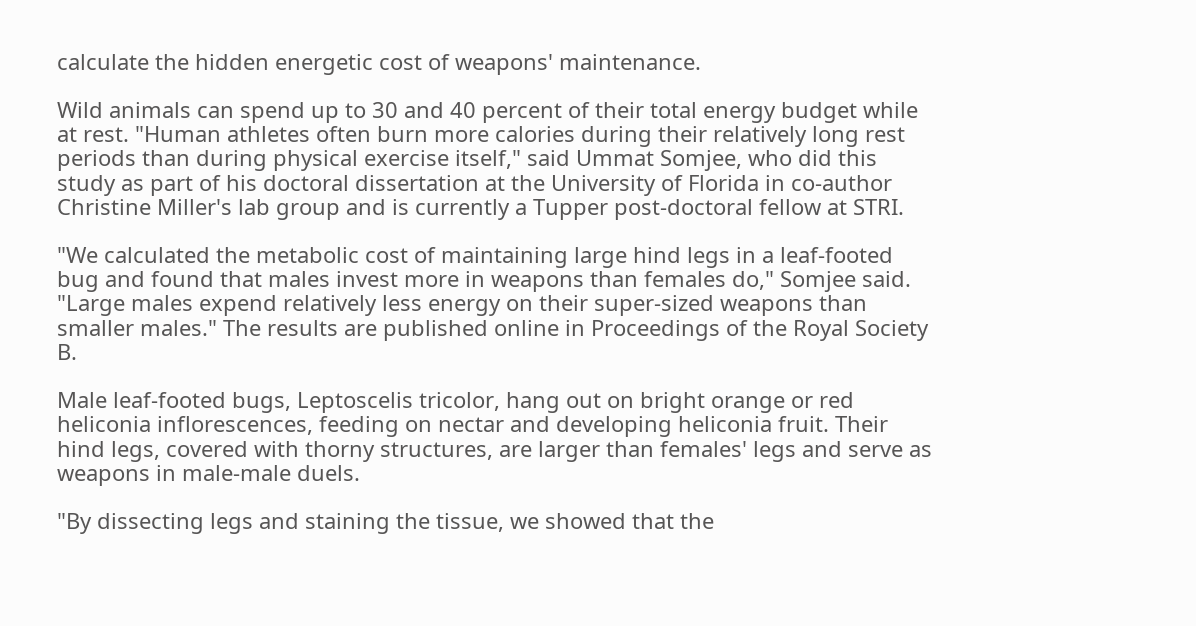calculate the hidden energetic cost of weapons' maintenance.

Wild animals can spend up to 30 and 40 percent of their total energy budget while at rest. "Human athletes often burn more calories during their relatively long rest periods than during physical exercise itself," said Ummat Somjee, who did this study as part of his doctoral dissertation at the University of Florida in co-author Christine Miller's lab group and is currently a Tupper post-doctoral fellow at STRI.

"We calculated the metabolic cost of maintaining large hind legs in a leaf-footed bug and found that males invest more in weapons than females do," Somjee said. "Large males expend relatively less energy on their super-sized weapons than smaller males." The results are published online in Proceedings of the Royal Society B.

Male leaf-footed bugs, Leptoscelis tricolor, hang out on bright orange or red heliconia inflorescences, feeding on nectar and developing heliconia fruit. Their hind legs, covered with thorny structures, are larger than females' legs and serve as weapons in male-male duels.

"By dissecting legs and staining the tissue, we showed that the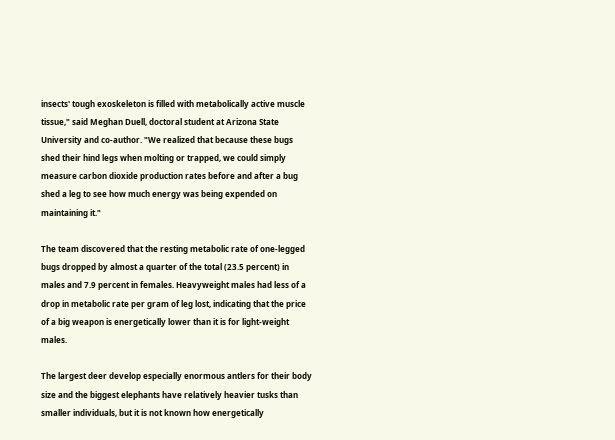insects' tough exoskeleton is filled with metabolically active muscle tissue," said Meghan Duell, doctoral student at Arizona State University and co-author. "We realized that because these bugs shed their hind legs when molting or trapped, we could simply measure carbon dioxide production rates before and after a bug shed a leg to see how much energy was being expended on maintaining it."

The team discovered that the resting metabolic rate of one-legged bugs dropped by almost a quarter of the total (23.5 percent) in males and 7.9 percent in females. Heavyweight males had less of a drop in metabolic rate per gram of leg lost, indicating that the price of a big weapon is energetically lower than it is for light-weight males.

The largest deer develop especially enormous antlers for their body size and the biggest elephants have relatively heavier tusks than smaller individuals, but it is not known how energetically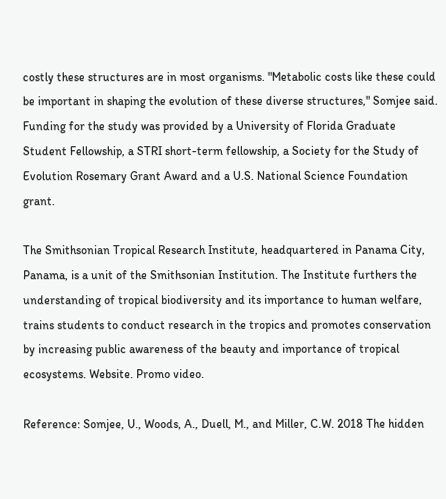costly these structures are in most organisms. "Metabolic costs like these could be important in shaping the evolution of these diverse structures," Somjee said.
Funding for the study was provided by a University of Florida Graduate Student Fellowship, a STRI short-term fellowship, a Society for the Study of Evolution Rosemary Grant Award and a U.S. National Science Foundation grant.

The Smithsonian Tropical Research Institute, headquartered in Panama City, Panama, is a unit of the Smithsonian Institution. The Institute furthers the understanding of tropical biodiversity and its importance to human welfare, trains students to conduct research in the tropics and promotes conservation by increasing public awareness of the beauty and importance of tropical ecosystems. Website. Promo video.

Reference: Somjee, U., Woods, A., Duell, M., and Miller, C.W. 2018 The hidden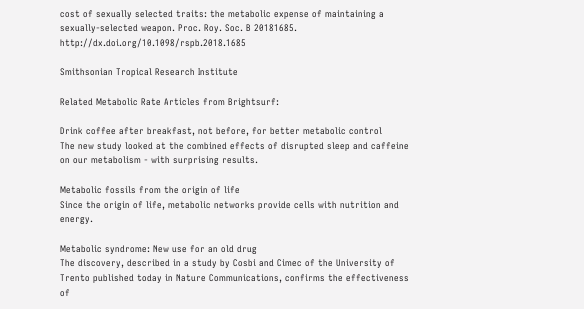cost of sexually selected traits: the metabolic expense of maintaining a sexually-selected weapon. Proc. Roy. Soc. B 20181685. http://dx.doi.org/10.1098/rspb.2018.1685

Smithsonian Tropical Research Institute

Related Metabolic Rate Articles from Brightsurf:

Drink coffee after breakfast, not before, for better metabolic control
The new study looked at the combined effects of disrupted sleep and caffeine on our metabolism - with surprising results.

Metabolic fossils from the origin of life
Since the origin of life, metabolic networks provide cells with nutrition and energy.

Metabolic syndrome: New use for an old drug
The discovery, described in a study by Cosbi and Cimec of the University of Trento published today in Nature Communications, confirms the effectiveness of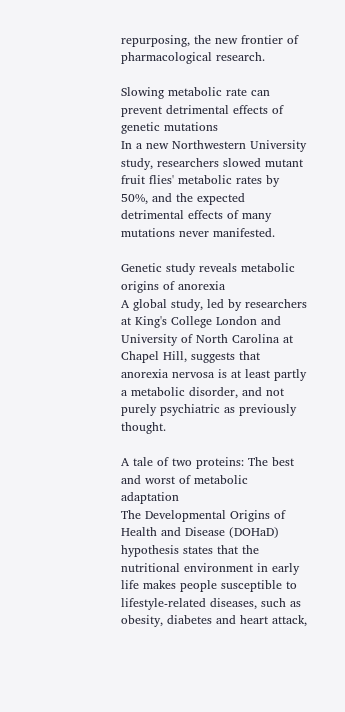repurposing, the new frontier of pharmacological research.

Slowing metabolic rate can prevent detrimental effects of genetic mutations
In a new Northwestern University study, researchers slowed mutant fruit flies' metabolic rates by 50%, and the expected detrimental effects of many mutations never manifested.

Genetic study reveals metabolic origins of anorexia
A global study, led by researchers at King's College London and University of North Carolina at Chapel Hill, suggests that anorexia nervosa is at least partly a metabolic disorder, and not purely psychiatric as previously thought.

A tale of two proteins: The best and worst of metabolic adaptation
The Developmental Origins of Health and Disease (DOHaD) hypothesis states that the nutritional environment in early life makes people susceptible to lifestyle-related diseases, such as obesity, diabetes and heart attack,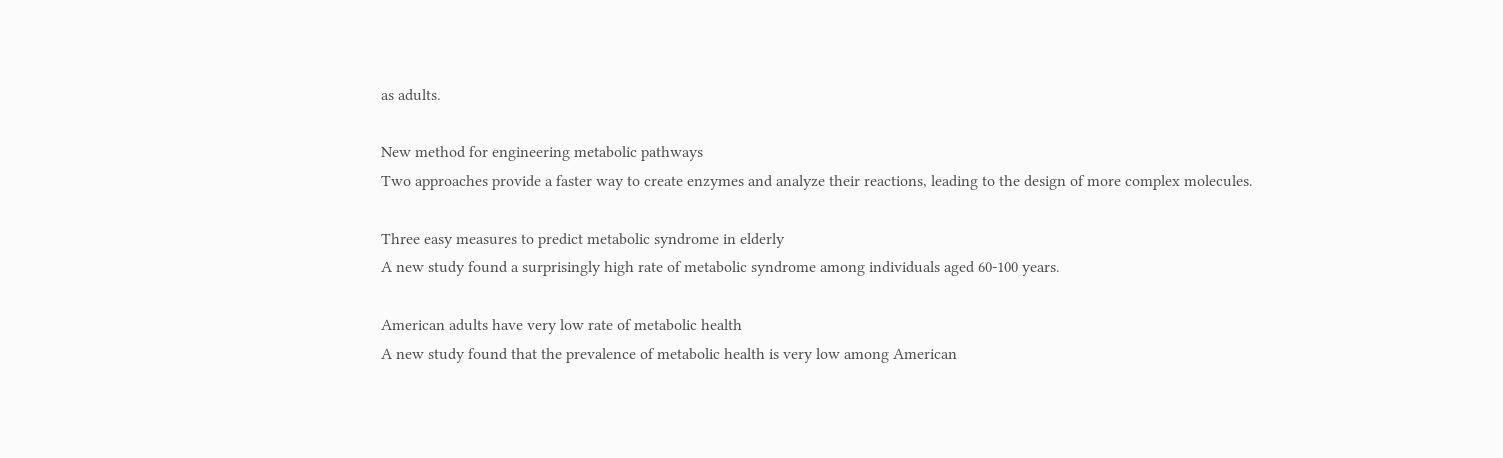as adults.

New method for engineering metabolic pathways
Two approaches provide a faster way to create enzymes and analyze their reactions, leading to the design of more complex molecules.

Three easy measures to predict metabolic syndrome in elderly
A new study found a surprisingly high rate of metabolic syndrome among individuals aged 60-100 years.

American adults have very low rate of metabolic health
A new study found that the prevalence of metabolic health is very low among American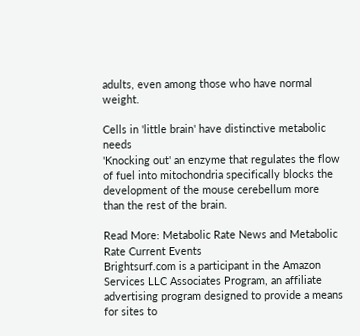adults, even among those who have normal weight.

Cells in 'little brain' have distinctive metabolic needs
'Knocking out' an enzyme that regulates the flow of fuel into mitochondria specifically blocks the development of the mouse cerebellum more than the rest of the brain.

Read More: Metabolic Rate News and Metabolic Rate Current Events
Brightsurf.com is a participant in the Amazon Services LLC Associates Program, an affiliate advertising program designed to provide a means for sites to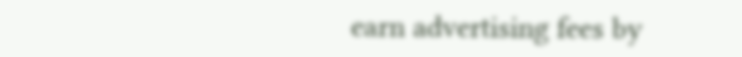earn advertising fees by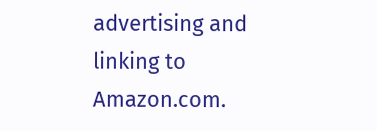advertising and linking to Amazon.com.